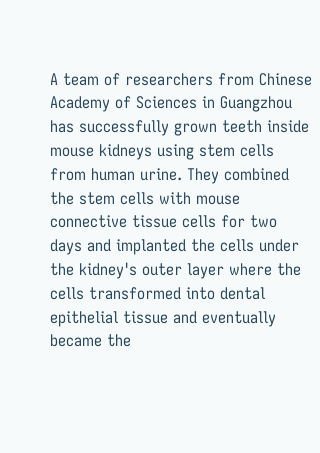A team of researchers from Chinese Academy of Sciences in Guangzhou has successfully grown teeth inside mouse kidneys using stem cells from human urine. They combined the stem cells with mouse connective tissue cells for two days and implanted the cells under the kidney's outer layer where the cells transformed into dental epithelial tissue and eventually became the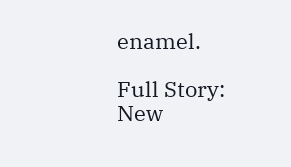enamel.

Full Story:
New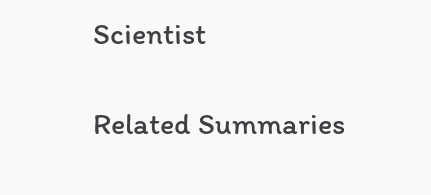Scientist

Related Summaries